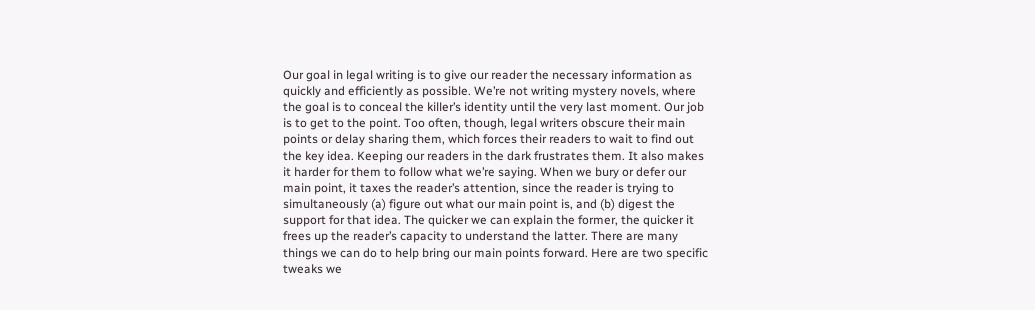Our goal in legal writing is to give our reader the necessary information as quickly and efficiently as possible. We’re not writing mystery novels, where the goal is to conceal the killer’s identity until the very last moment. Our job is to get to the point. Too often, though, legal writers obscure their main points or delay sharing them, which forces their readers to wait to find out the key idea. Keeping our readers in the dark frustrates them. It also makes it harder for them to follow what we’re saying. When we bury or defer our main point, it taxes the reader’s attention, since the reader is trying to simultaneously (a) figure out what our main point is, and (b) digest the support for that idea. The quicker we can explain the former, the quicker it frees up the reader’s capacity to understand the latter. There are many things we can do to help bring our main points forward. Here are two specific tweaks we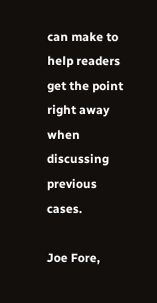can make to help readers get the point right away when discussing previous cases.

Joe Fore,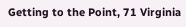Getting to the Point, 71 Virginia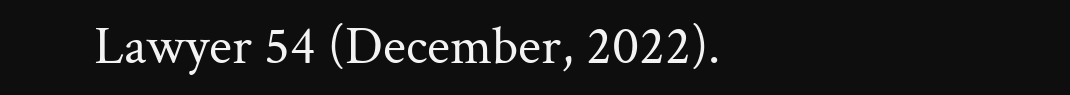Lawyer 54 (December, 2022).